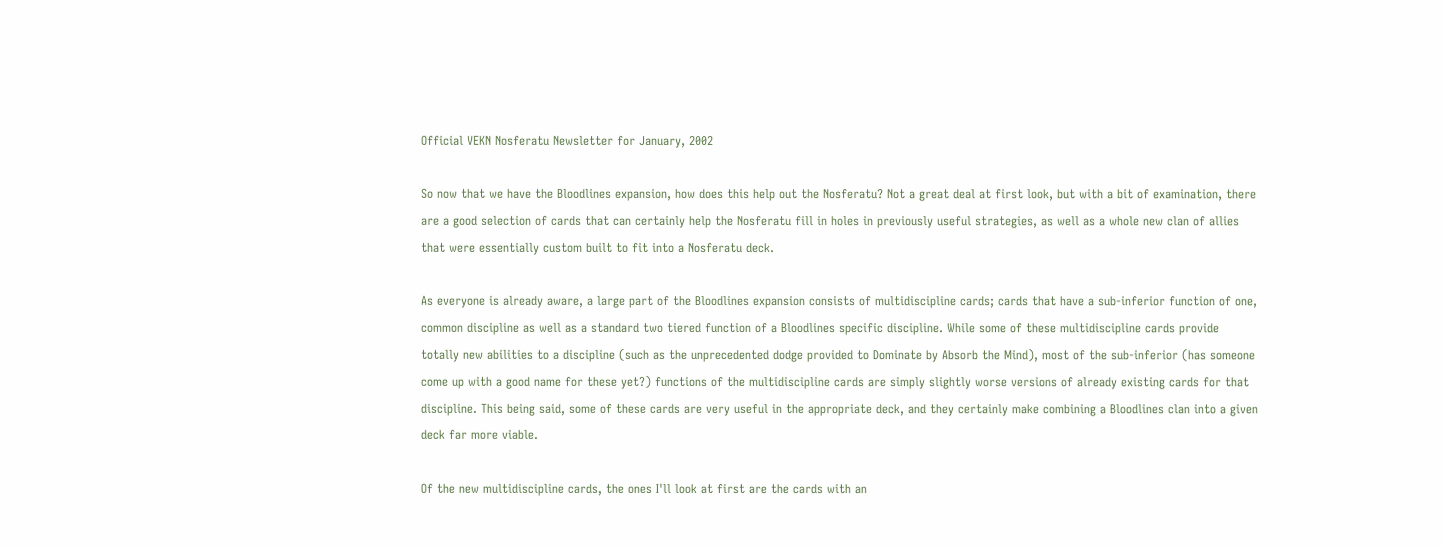Official VEKN Nosferatu Newsletter for January, 2002

So now that we have the Bloodlines expansion, how does this help out the Nosferatu? Not a great deal at first look, but with a bit of examination, there are a good selection of cards that can certainly help the Nosferatu fill in holes in previously useful strategies, as well as a whole new clan of allies that were essentially custom built to fit into a Nosferatu deck.

As everyone is already aware, a large part of the Bloodlines expansion consists of multidiscipline cards; cards that have a sub-inferior function of one, common discipline as well as a standard two tiered function of a Bloodlines specific discipline. While some of these multidiscipline cards provide totally new abilities to a discipline (such as the unprecedented dodge provided to Dominate by Absorb the Mind), most of the sub-inferior (has someone come up with a good name for these yet?) functions of the multidiscipline cards are simply slightly worse versions of already existing cards for that discipline. This being said, some of these cards are very useful in the appropriate deck, and they certainly make combining a Bloodlines clan into a given deck far more viable.

Of the new multidiscipline cards, the ones I'll look at first are the cards with an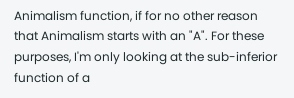Animalism function, if for no other reason that Animalism starts with an "A". For these purposes, I'm only looking at the sub-inferior function of a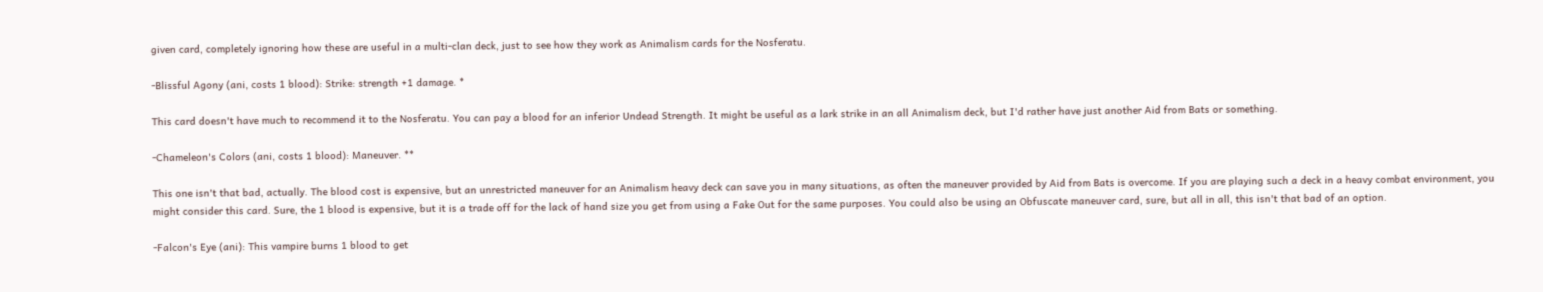given card, completely ignoring how these are useful in a multi-clan deck, just to see how they work as Animalism cards for the Nosferatu.

-Blissful Agony (ani, costs 1 blood): Strike: strength +1 damage. *

This card doesn't have much to recommend it to the Nosferatu. You can pay a blood for an inferior Undead Strength. It might be useful as a lark strike in an all Animalism deck, but I'd rather have just another Aid from Bats or something.

-Chameleon's Colors (ani, costs 1 blood): Maneuver. **

This one isn't that bad, actually. The blood cost is expensive, but an unrestricted maneuver for an Animalism heavy deck can save you in many situations, as often the maneuver provided by Aid from Bats is overcome. If you are playing such a deck in a heavy combat environment, you might consider this card. Sure, the 1 blood is expensive, but it is a trade off for the lack of hand size you get from using a Fake Out for the same purposes. You could also be using an Obfuscate maneuver card, sure, but all in all, this isn't that bad of an option.

-Falcon's Eye (ani): This vampire burns 1 blood to get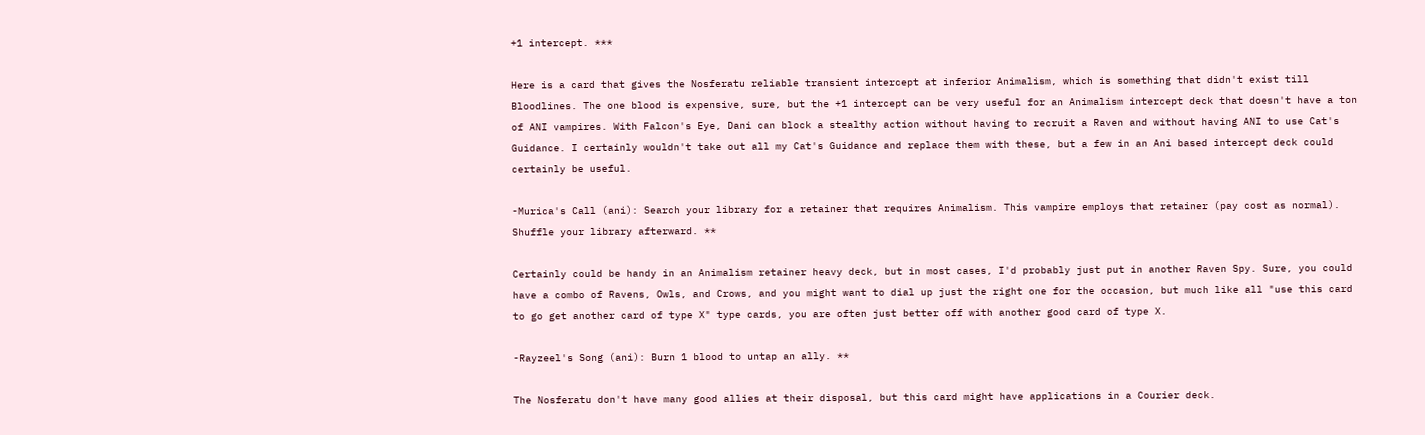+1 intercept. ***

Here is a card that gives the Nosferatu reliable transient intercept at inferior Animalism, which is something that didn't exist till Bloodlines. The one blood is expensive, sure, but the +1 intercept can be very useful for an Animalism intercept deck that doesn't have a ton of ANI vampires. With Falcon's Eye, Dani can block a stealthy action without having to recruit a Raven and without having ANI to use Cat's Guidance. I certainly wouldn't take out all my Cat's Guidance and replace them with these, but a few in an Ani based intercept deck could certainly be useful.

-Murica's Call (ani): Search your library for a retainer that requires Animalism. This vampire employs that retainer (pay cost as normal). Shuffle your library afterward. **

Certainly could be handy in an Animalism retainer heavy deck, but in most cases, I'd probably just put in another Raven Spy. Sure, you could have a combo of Ravens, Owls, and Crows, and you might want to dial up just the right one for the occasion, but much like all "use this card to go get another card of type X" type cards, you are often just better off with another good card of type X.

-Rayzeel's Song (ani): Burn 1 blood to untap an ally. **

The Nosferatu don't have many good allies at their disposal, but this card might have applications in a Courier deck.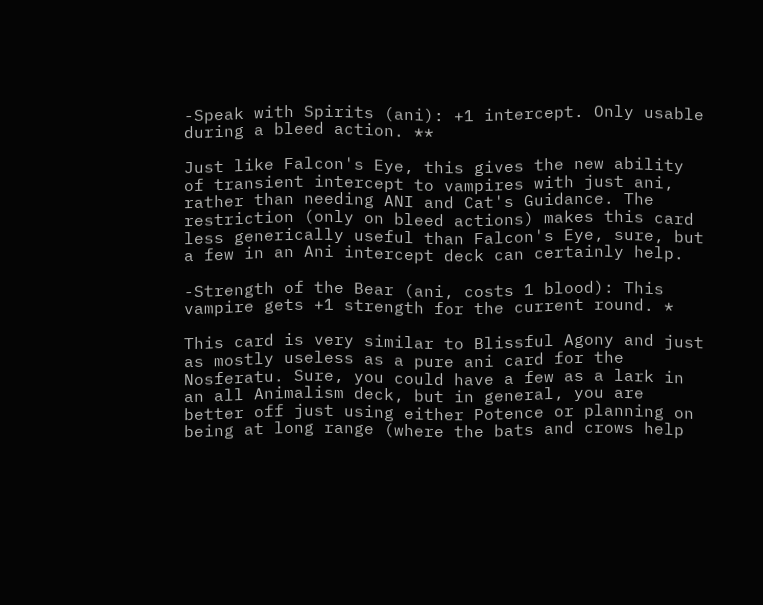-Speak with Spirits (ani): +1 intercept. Only usable during a bleed action. **

Just like Falcon's Eye, this gives the new ability of transient intercept to vampires with just ani, rather than needing ANI and Cat's Guidance. The restriction (only on bleed actions) makes this card less generically useful than Falcon's Eye, sure, but a few in an Ani intercept deck can certainly help.

-Strength of the Bear (ani, costs 1 blood): This vampire gets +1 strength for the current round. *

This card is very similar to Blissful Agony and just as mostly useless as a pure ani card for the Nosferatu. Sure, you could have a few as a lark in an all Animalism deck, but in general, you are better off just using either Potence or planning on being at long range (where the bats and crows help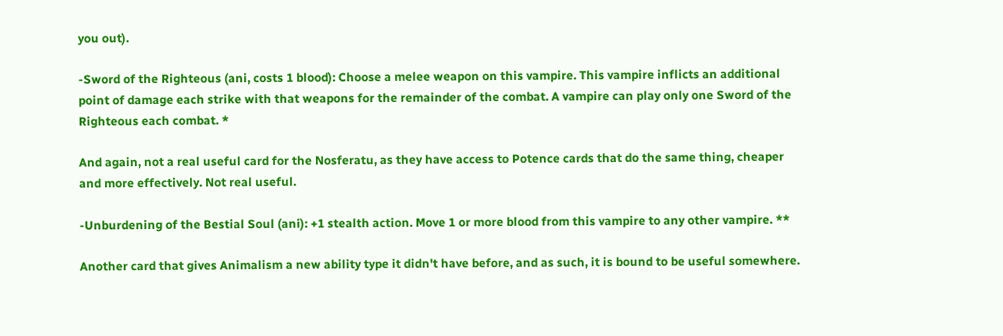you out).

-Sword of the Righteous (ani, costs 1 blood): Choose a melee weapon on this vampire. This vampire inflicts an additional point of damage each strike with that weapons for the remainder of the combat. A vampire can play only one Sword of the Righteous each combat. *

And again, not a real useful card for the Nosferatu, as they have access to Potence cards that do the same thing, cheaper and more effectively. Not real useful.

-Unburdening of the Bestial Soul (ani): +1 stealth action. Move 1 or more blood from this vampire to any other vampire. **

Another card that gives Animalism a new ability type it didn't have before, and as such, it is bound to be useful somewhere.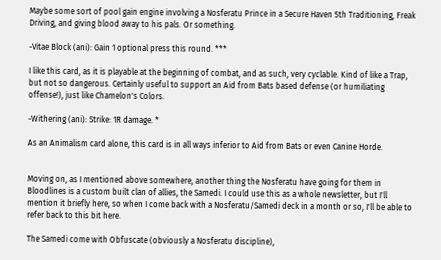Maybe some sort of pool gain engine involving a Nosferatu Prince in a Secure Haven 5th Traditioning, Freak Driving, and giving blood away to his pals. Or something.

-Vitae Block (ani): Gain 1 optional press this round. ***

I like this card, as it is playable at the beginning of combat, and as such, very cyclable. Kind of like a Trap, but not so dangerous. Certainly useful to support an Aid from Bats based defense (or humiliating offense!), just like Chamelon's Colors.

-Withering (ani): Strike: 1R damage. *

As an Animalism card alone, this card is in all ways inferior to Aid from Bats or even Canine Horde.


Moving on, as I mentioned above somewhere, another thing the Nosferatu have going for them in Bloodlines is a custom built clan of allies, the Samedi. I could use this as a whole newsletter, but I'll mention it briefly here, so when I come back with a Nosferatu/Samedi deck in a month or so, I'll be able to refer back to this bit here.

The Samedi come with Obfuscate (obviously a Nosferatu discipline),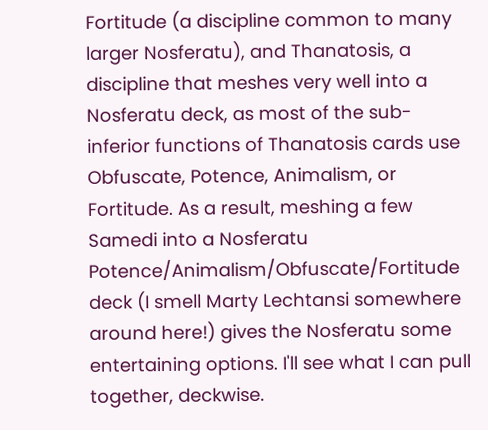Fortitude (a discipline common to many larger Nosferatu), and Thanatosis, a discipline that meshes very well into a Nosferatu deck, as most of the sub-inferior functions of Thanatosis cards use Obfuscate, Potence, Animalism, or Fortitude. As a result, meshing a few Samedi into a Nosferatu Potence/Animalism/Obfuscate/Fortitude deck (I smell Marty Lechtansi somewhere around here!) gives the Nosferatu some entertaining options. I'll see what I can pull together, deckwise.